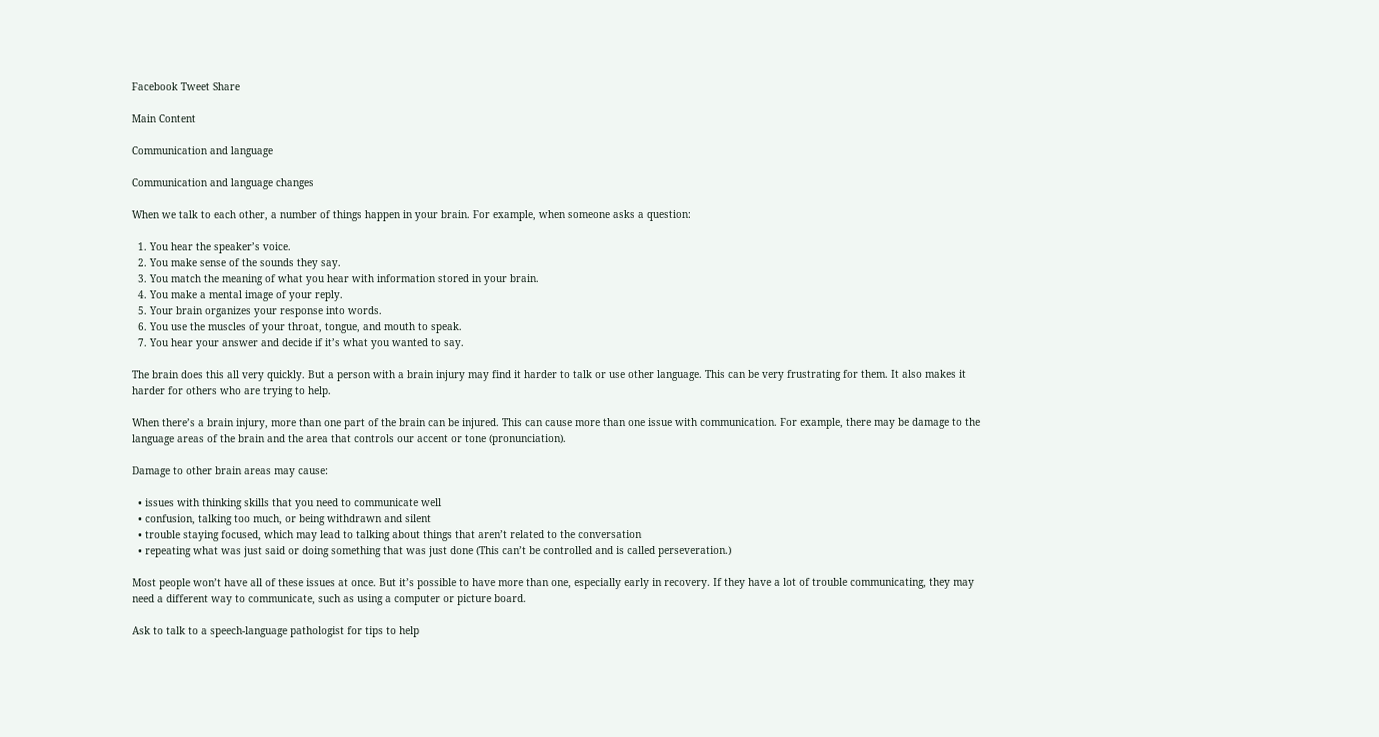Facebook Tweet Share

Main Content

Communication and language

Communication and language changes

When we talk to each other, a number of things happen in your brain. For example, when someone asks a question:

  1. You hear the speaker’s voice.
  2. You make sense of the sounds they say.
  3. You match the meaning of what you hear with information stored in your brain.
  4. You make a mental image of your reply.
  5. Your brain organizes your response into words.
  6. You use the muscles of your throat, tongue, and mouth to speak.
  7. You hear your answer and decide if it’s what you wanted to say.

The brain does this all very quickly. But a person with a brain injury may find it harder to talk or use other language. This can be very frustrating for them. It also makes it harder for others who are trying to help.

When there’s a brain injury, more than one part of the brain can be injured. This can cause more than one issue with communication. For example, there may be damage to the language areas of the brain and the area that controls our accent or tone (pronunciation).

Damage to other brain areas may cause:

  • issues with thinking skills that you need to communicate well
  • confusion, talking too much, or being withdrawn and silent
  • trouble staying focused, which may lead to talking about things that aren’t related to the conversation
  • repeating what was just said or doing something that was just done (This can’t be controlled and is called perseveration.)

Most people won’t have all of these issues at once. But it’s possible to have more than one, especially early in recovery. If they have a lot of trouble communicating, they may need a different way to communicate, such as using a computer or picture board.

Ask to talk to a speech-language pathologist for tips to help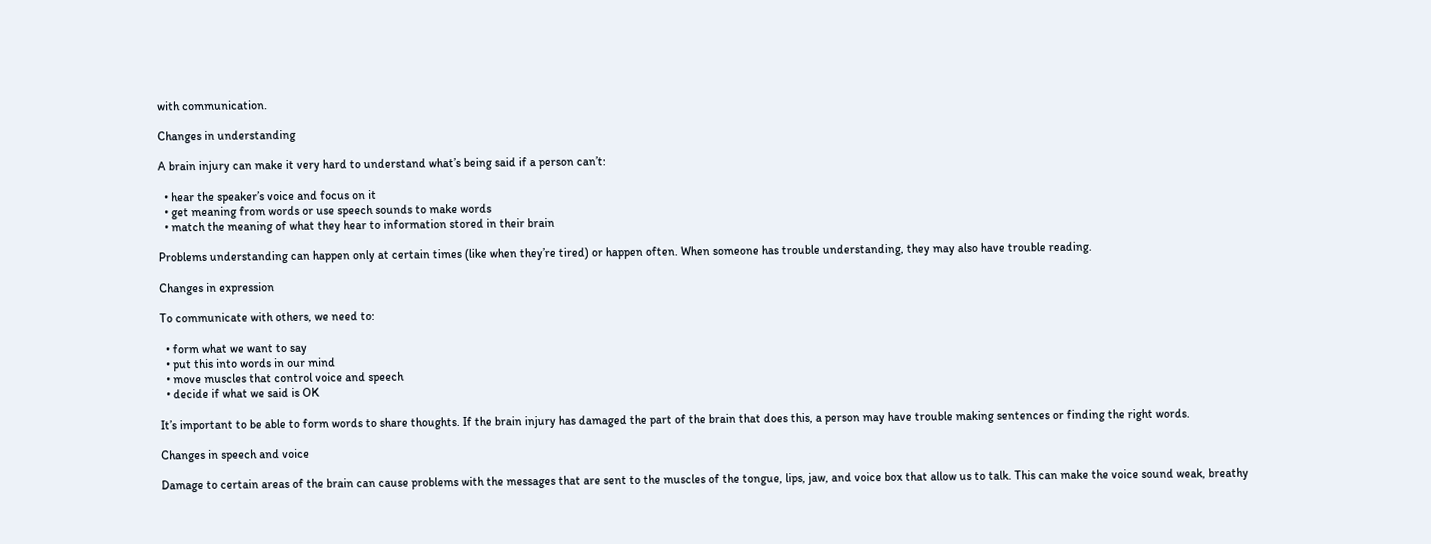with communication.

Changes in understanding

A brain injury can make it very hard to understand what’s being said if a person can’t:

  • hear the speaker’s voice and focus on it
  • get meaning from words or use speech sounds to make words
  • match the meaning of what they hear to information stored in their brain

Problems understanding can happen only at certain times (like when they’re tired) or happen often. When someone has trouble understanding, they may also have trouble reading.

Changes in expression

To communicate with others, we need to:

  • form what we want to say
  • put this into words in our mind
  • move muscles that control voice and speech
  • decide if what we said is OK

It’s important to be able to form words to share thoughts. If the brain injury has damaged the part of the brain that does this, a person may have trouble making sentences or finding the right words.

Changes in speech and voice

Damage to certain areas of the brain can cause problems with the messages that are sent to the muscles of the tongue, lips, jaw, and voice box that allow us to talk. This can make the voice sound weak, breathy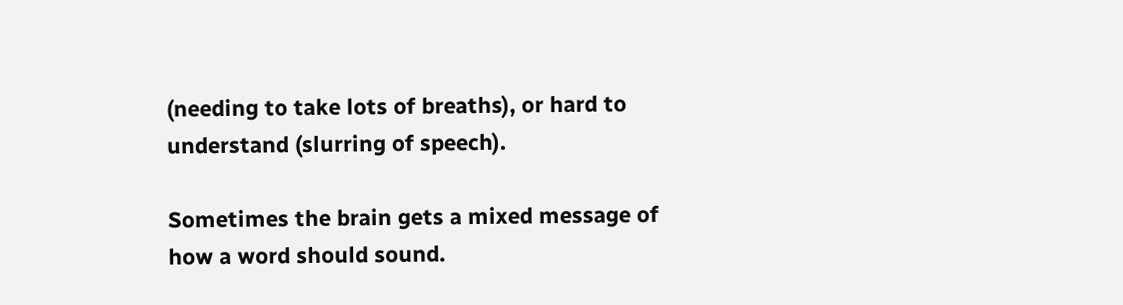(needing to take lots of breaths), or hard to understand (slurring of speech).

Sometimes the brain gets a mixed message of how a word should sound.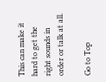This can make it hard to get the right sounds in order or talk at all.

Go to Top